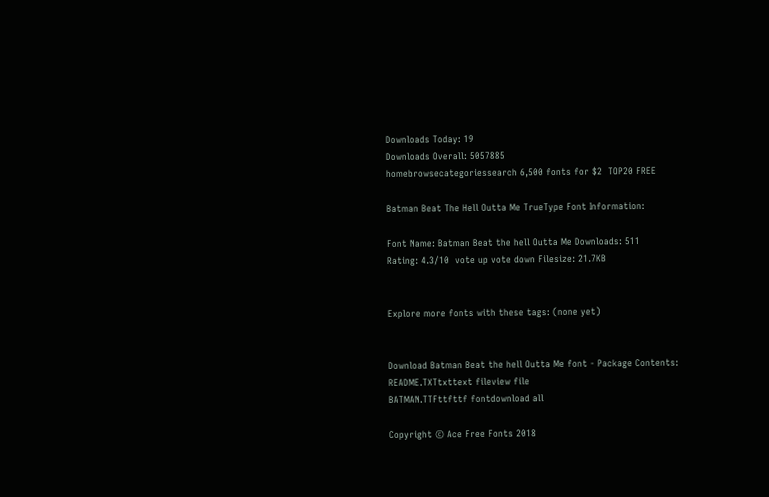Downloads Today: 19
Downloads Overall: 5057885
homebrowsecategoriessearch 6,500 fonts for $2  TOP20 FREE

Batman Beat The Hell Outta Me TrueType Font Information:

Font Name: Batman Beat the hell Outta Me Downloads: 511
Rating: 4.3/10  vote up vote down Filesize: 21.7KB


Explore more fonts with these tags: (none yet)


Download Batman Beat the hell Outta Me font - Package Contents:
README.TXTtxttext fileview file
BATMAN.TTFttfttf fontdownload all

Copyright © Ace Free Fonts 2018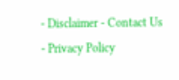- Disclaimer - Contact Us - Privacy Policy